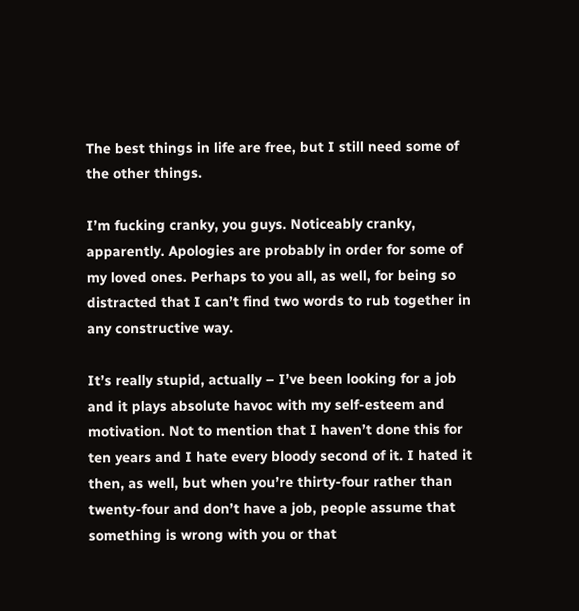The best things in life are free, but I still need some of the other things.

I’m fucking cranky, you guys. Noticeably cranky, apparently. Apologies are probably in order for some of my loved ones. Perhaps to you all, as well, for being so distracted that I can’t find two words to rub together in any constructive way.

It’s really stupid, actually – I’ve been looking for a job and it plays absolute havoc with my self-esteem and motivation. Not to mention that I haven’t done this for ten years and I hate every bloody second of it. I hated it then, as well, but when you’re thirty-four rather than twenty-four and don’t have a job, people assume that something is wrong with you or that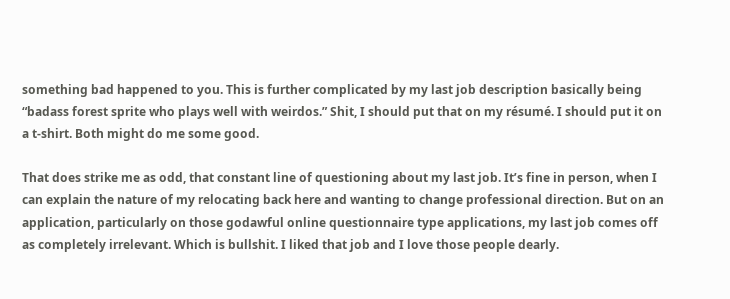something bad happened to you. This is further complicated by my last job description basically being “badass forest sprite who plays well with weirdos.” Shit, I should put that on my résumé. I should put it on a t-shirt. Both might do me some good.

That does strike me as odd, that constant line of questioning about my last job. It’s fine in person, when I can explain the nature of my relocating back here and wanting to change professional direction. But on an application, particularly on those godawful online questionnaire type applications, my last job comes off as completely irrelevant. Which is bullshit. I liked that job and I love those people dearly.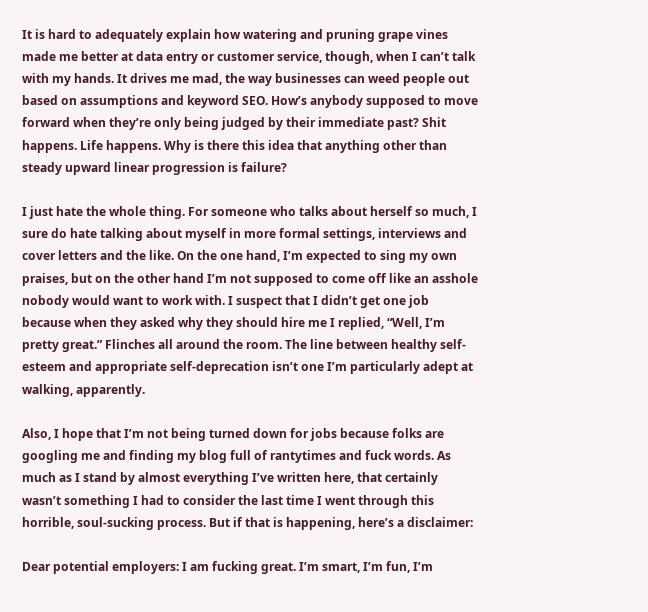It is hard to adequately explain how watering and pruning grape vines made me better at data entry or customer service, though, when I can’t talk with my hands. It drives me mad, the way businesses can weed people out based on assumptions and keyword SEO. How’s anybody supposed to move forward when they’re only being judged by their immediate past? Shit happens. Life happens. Why is there this idea that anything other than steady upward linear progression is failure?

I just hate the whole thing. For someone who talks about herself so much, I sure do hate talking about myself in more formal settings, interviews and cover letters and the like. On the one hand, I’m expected to sing my own praises, but on the other hand I’m not supposed to come off like an asshole nobody would want to work with. I suspect that I didn’t get one job because when they asked why they should hire me I replied, “Well, I’m pretty great.” Flinches all around the room. The line between healthy self-esteem and appropriate self-deprecation isn’t one I’m particularly adept at walking, apparently.

Also, I hope that I’m not being turned down for jobs because folks are googling me and finding my blog full of rantytimes and fuck words. As much as I stand by almost everything I’ve written here, that certainly wasn’t something I had to consider the last time I went through this horrible, soul-sucking process. But if that is happening, here’s a disclaimer:

Dear potential employers: I am fucking great. I’m smart, I’m fun, I’m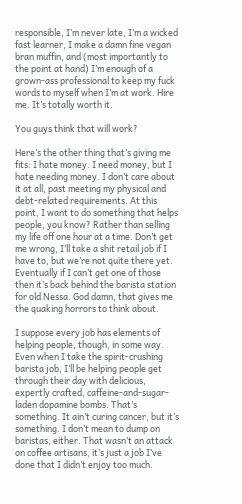responsible, I’m never late, I’m a wicked fast learner, I make a damn fine vegan bran muffin, and (most importantly to the point at hand) I’m enough of a grown-ass professional to keep my fuck words to myself when I’m at work. Hire me. It’s totally worth it.

You guys think that will work?

Here’s the other thing that’s giving me fits: I hate money. I need money, but I hate needing money. I don’t care about it at all, past meeting my physical and debt-related requirements. At this point, I want to do something that helps people, you know? Rather than selling my life off one hour at a time. Don’t get me wrong, I’ll take a shit retail job if I have to, but we’re not quite there yet. Eventually if I can’t get one of those then it’s back behind the barista station for old Nessa. God damn, that gives me the quaking horrors to think about.

I suppose every job has elements of helping people, though, in some way. Even when I take the spirit-crushing barista job, I’ll be helping people get through their day with delicious, expertly crafted, caffeine-and-sugar-laden dopamine bombs. That’s something. It ain’t curing cancer, but it’s something. I don’t mean to dump on baristas, either. That wasn’t an attack on coffee artisans, it’s just a job I’ve done that I didn’t enjoy too much.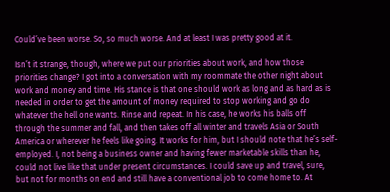Could’ve been worse. So, so much worse. And at least I was pretty good at it.

Isn’t it strange, though, where we put our priorities about work, and how those priorities change? I got into a conversation with my roommate the other night about work and money and time. His stance is that one should work as long and as hard as is needed in order to get the amount of money required to stop working and go do whatever the hell one wants. Rinse and repeat. In his case, he works his balls off through the summer and fall, and then takes off all winter and travels Asia or South America or wherever he feels like going. It works for him, but I should note that he’s self-employed. I, not being a business owner and having fewer marketable skills than he, could not live like that under present circumstances. I could save up and travel, sure, but not for months on end and still have a conventional job to come home to. At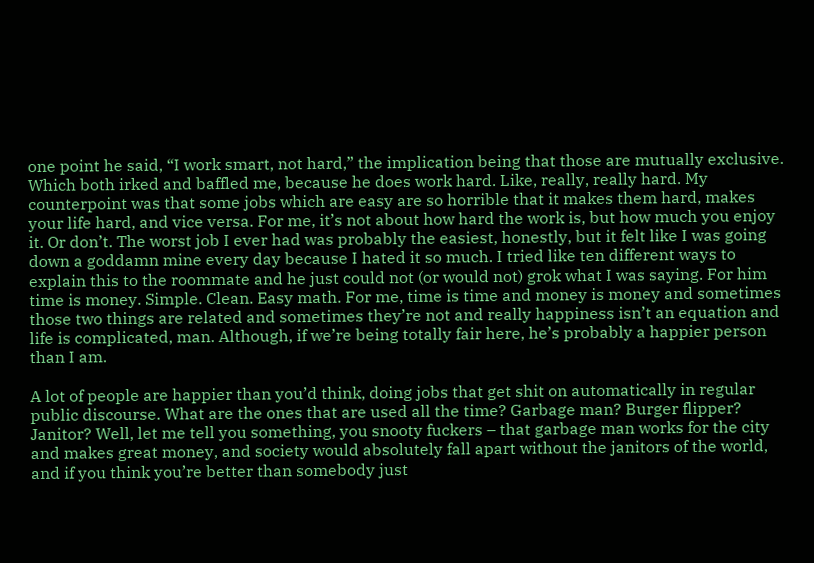one point he said, “I work smart, not hard,” the implication being that those are mutually exclusive. Which both irked and baffled me, because he does work hard. Like, really, really hard. My counterpoint was that some jobs which are easy are so horrible that it makes them hard, makes your life hard, and vice versa. For me, it’s not about how hard the work is, but how much you enjoy it. Or don’t. The worst job I ever had was probably the easiest, honestly, but it felt like I was going down a goddamn mine every day because I hated it so much. I tried like ten different ways to explain this to the roommate and he just could not (or would not) grok what I was saying. For him time is money. Simple. Clean. Easy math. For me, time is time and money is money and sometimes those two things are related and sometimes they’re not and really happiness isn’t an equation and life is complicated, man. Although, if we’re being totally fair here, he’s probably a happier person than I am.

A lot of people are happier than you’d think, doing jobs that get shit on automatically in regular public discourse. What are the ones that are used all the time? Garbage man? Burger flipper? Janitor? Well, let me tell you something, you snooty fuckers – that garbage man works for the city and makes great money, and society would absolutely fall apart without the janitors of the world, and if you think you’re better than somebody just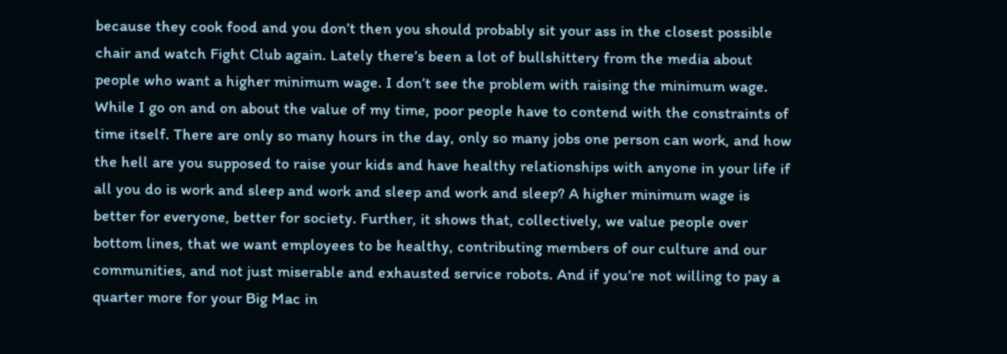because they cook food and you don’t then you should probably sit your ass in the closest possible chair and watch Fight Club again. Lately there’s been a lot of bullshittery from the media about people who want a higher minimum wage. I don’t see the problem with raising the minimum wage. While I go on and on about the value of my time, poor people have to contend with the constraints of time itself. There are only so many hours in the day, only so many jobs one person can work, and how the hell are you supposed to raise your kids and have healthy relationships with anyone in your life if all you do is work and sleep and work and sleep and work and sleep? A higher minimum wage is better for everyone, better for society. Further, it shows that, collectively, we value people over bottom lines, that we want employees to be healthy, contributing members of our culture and our communities, and not just miserable and exhausted service robots. And if you’re not willing to pay a quarter more for your Big Mac in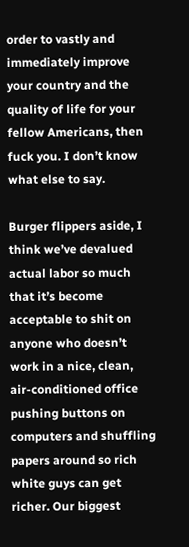order to vastly and immediately improve your country and the quality of life for your fellow Americans, then fuck you. I don’t know what else to say.

Burger flippers aside, I think we’ve devalued actual labor so much that it’s become acceptable to shit on anyone who doesn’t work in a nice, clean, air-conditioned office pushing buttons on computers and shuffling papers around so rich white guys can get richer. Our biggest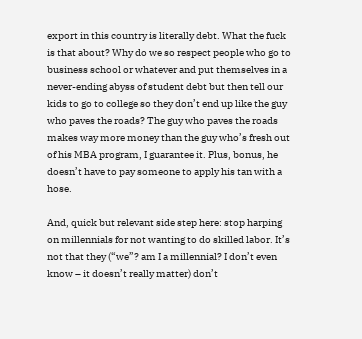export in this country is literally debt. What the fuck is that about? Why do we so respect people who go to business school or whatever and put themselves in a never-ending abyss of student debt but then tell our kids to go to college so they don’t end up like the guy who paves the roads? The guy who paves the roads makes way more money than the guy who’s fresh out of his MBA program, I guarantee it. Plus, bonus, he doesn’t have to pay someone to apply his tan with a hose.

And, quick but relevant side step here: stop harping on millennials for not wanting to do skilled labor. It’s not that they (“we”? am I a millennial? I don’t even know – it doesn’t really matter) don’t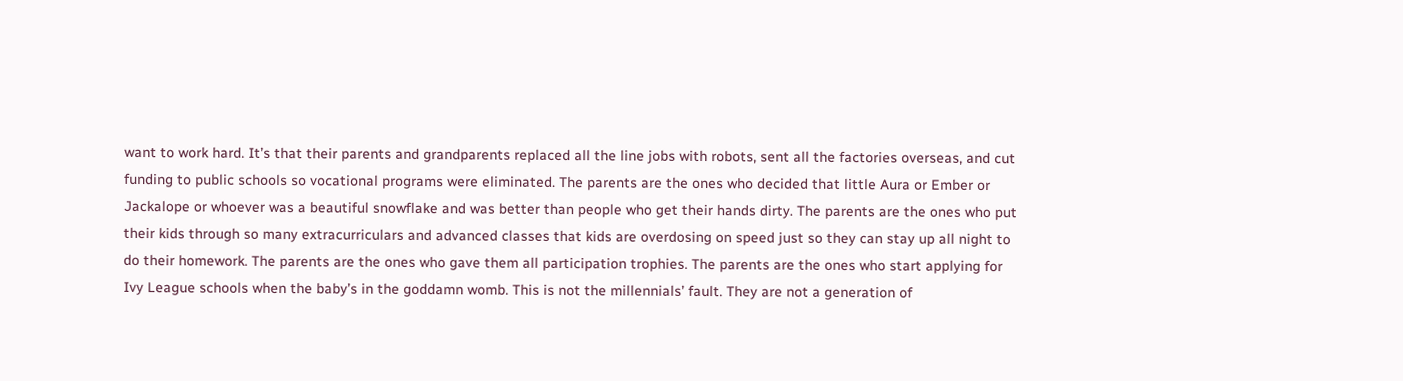want to work hard. It’s that their parents and grandparents replaced all the line jobs with robots, sent all the factories overseas, and cut funding to public schools so vocational programs were eliminated. The parents are the ones who decided that little Aura or Ember or Jackalope or whoever was a beautiful snowflake and was better than people who get their hands dirty. The parents are the ones who put their kids through so many extracurriculars and advanced classes that kids are overdosing on speed just so they can stay up all night to do their homework. The parents are the ones who gave them all participation trophies. The parents are the ones who start applying for Ivy League schools when the baby’s in the goddamn womb. This is not the millennials’ fault. They are not a generation of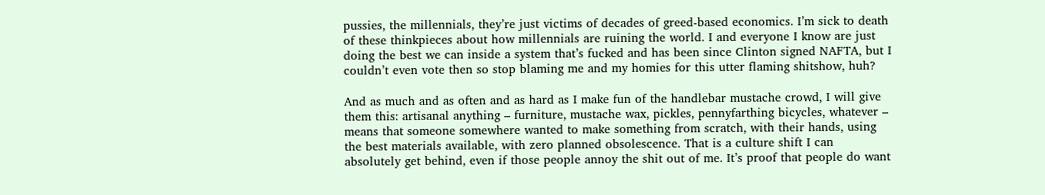pussies, the millennials, they’re just victims of decades of greed-based economics. I’m sick to death of these thinkpieces about how millennials are ruining the world. I and everyone I know are just doing the best we can inside a system that’s fucked and has been since Clinton signed NAFTA, but I couldn’t even vote then so stop blaming me and my homies for this utter flaming shitshow, huh?

And as much and as often and as hard as I make fun of the handlebar mustache crowd, I will give them this: artisanal anything – furniture, mustache wax, pickles, pennyfarthing bicycles, whatever – means that someone somewhere wanted to make something from scratch, with their hands, using the best materials available, with zero planned obsolescence. That is a culture shift I can absolutely get behind, even if those people annoy the shit out of me. It’s proof that people do want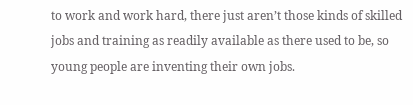to work and work hard, there just aren’t those kinds of skilled jobs and training as readily available as there used to be, so young people are inventing their own jobs.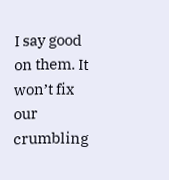I say good on them. It won’t fix our crumbling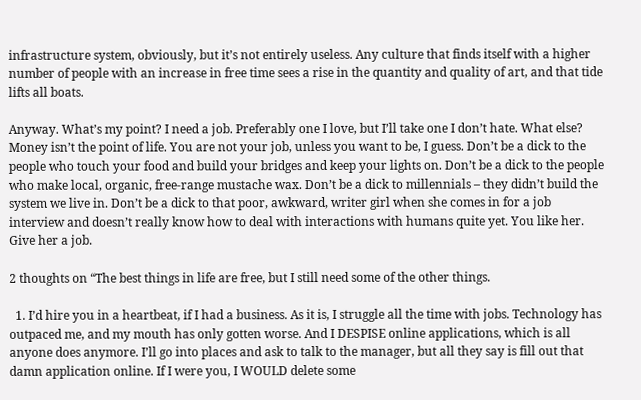infrastructure system, obviously, but it’s not entirely useless. Any culture that finds itself with a higher number of people with an increase in free time sees a rise in the quantity and quality of art, and that tide lifts all boats.

Anyway. What’s my point? I need a job. Preferably one I love, but I’ll take one I don’t hate. What else? Money isn’t the point of life. You are not your job, unless you want to be, I guess. Don’t be a dick to the people who touch your food and build your bridges and keep your lights on. Don’t be a dick to the people who make local, organic, free-range mustache wax. Don’t be a dick to millennials – they didn’t build the system we live in. Don’t be a dick to that poor, awkward, writer girl when she comes in for a job interview and doesn’t really know how to deal with interactions with humans quite yet. You like her. Give her a job.

2 thoughts on “The best things in life are free, but I still need some of the other things.

  1. I’d hire you in a heartbeat, if I had a business. As it is, I struggle all the time with jobs. Technology has outpaced me, and my mouth has only gotten worse. And I DESPISE online applications, which is all anyone does anymore. I’ll go into places and ask to talk to the manager, but all they say is fill out that damn application online. If I were you, I WOULD delete some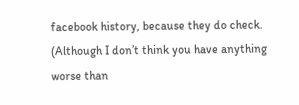facebook history, because they do check. (Although I don’t think you have anything worse than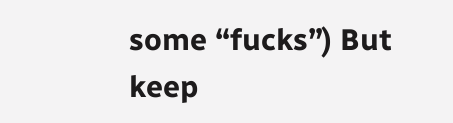some “fucks”) But keep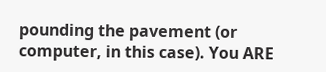pounding the pavement (or computer, in this case). You ARE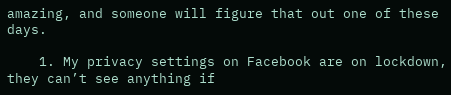amazing, and someone will figure that out one of these days.

    1. My privacy settings on Facebook are on lockdown, they can’t see anything if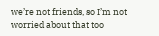we’re not friends, so I’m not worried about that too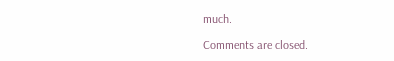much.

Comments are closed.